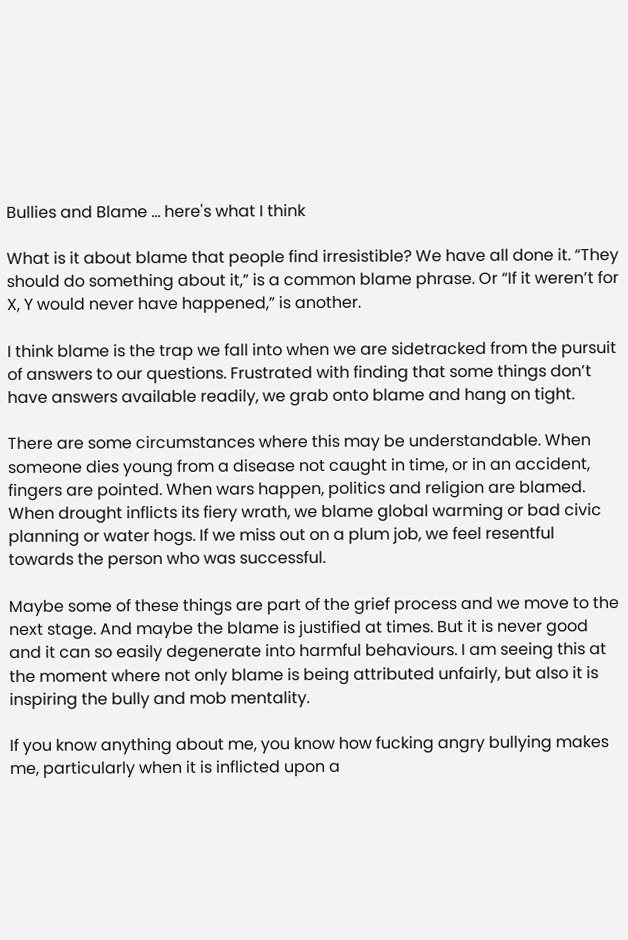Bullies and Blame ... here's what I think

What is it about blame that people find irresistible? We have all done it. “They should do something about it,” is a common blame phrase. Or “If it weren’t for X, Y would never have happened,” is another.

I think blame is the trap we fall into when we are sidetracked from the pursuit of answers to our questions. Frustrated with finding that some things don’t have answers available readily, we grab onto blame and hang on tight.

There are some circumstances where this may be understandable. When someone dies young from a disease not caught in time, or in an accident, fingers are pointed. When wars happen, politics and religion are blamed. When drought inflicts its fiery wrath, we blame global warming or bad civic planning or water hogs. If we miss out on a plum job, we feel resentful towards the person who was successful.

Maybe some of these things are part of the grief process and we move to the next stage. And maybe the blame is justified at times. But it is never good and it can so easily degenerate into harmful behaviours. I am seeing this at the moment where not only blame is being attributed unfairly, but also it is inspiring the bully and mob mentality.

If you know anything about me, you know how fucking angry bullying makes me, particularly when it is inflicted upon a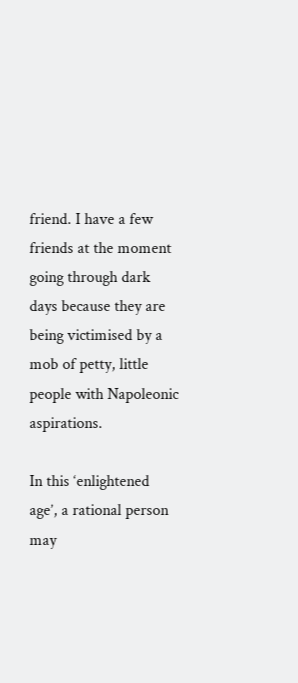friend. I have a few friends at the moment going through dark days because they are being victimised by a mob of petty, little people with Napoleonic aspirations.

In this ‘enlightened age’, a rational person may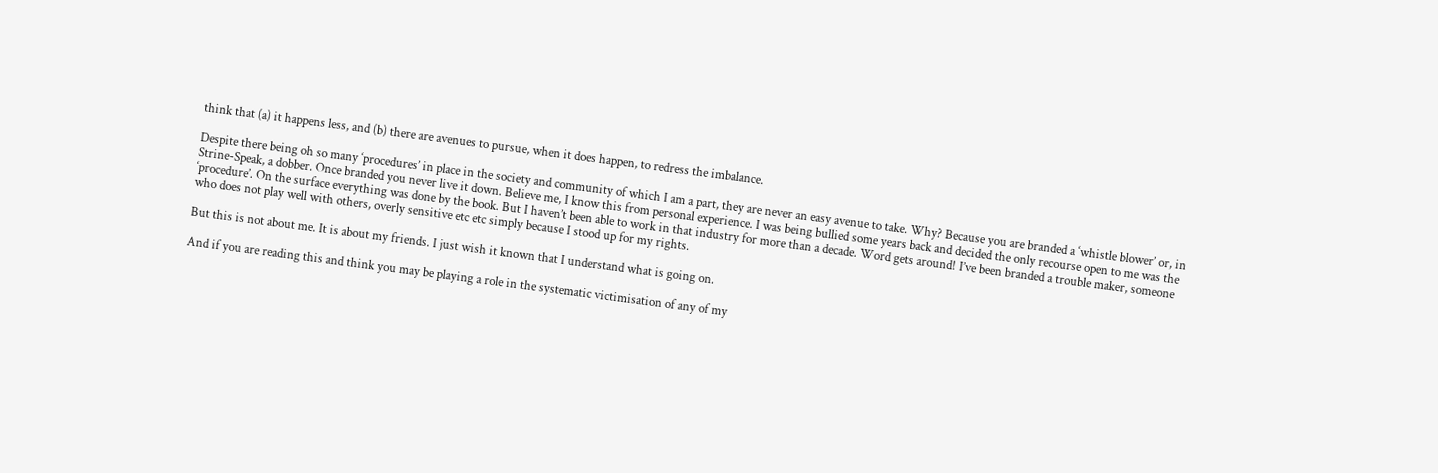think that (a) it happens less, and (b) there are avenues to pursue, when it does happen, to redress the imbalance.

Despite there being oh so many ‘procedures’ in place in the society and community of which I am a part, they are never an easy avenue to take. Why? Because you are branded a ‘whistle blower’ or, in Strine-Speak, a dobber. Once branded you never live it down. Believe me, I know this from personal experience. I was being bullied some years back and decided the only recourse open to me was the ‘procedure’. On the surface everything was done by the book. But I haven’t been able to work in that industry for more than a decade. Word gets around! I’ve been branded a trouble maker, someone who does not play well with others, overly sensitive etc etc simply because I stood up for my rights.

But this is not about me. It is about my friends. I just wish it known that I understand what is going on.

And if you are reading this and think you may be playing a role in the systematic victimisation of any of my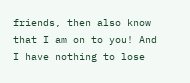friends, then also know that I am on to you! And I have nothing to lose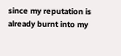since my reputation is already burnt into my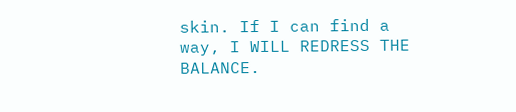skin. If I can find a way, I WILL REDRESS THE BALANCE.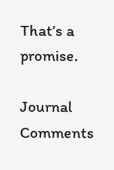That’s a promise.

Journal Comments